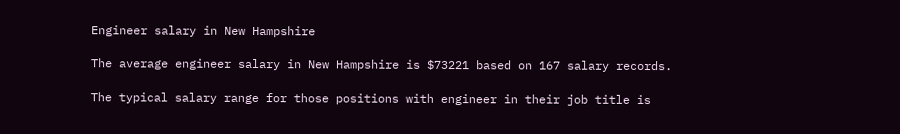Engineer salary in New Hampshire

The average engineer salary in New Hampshire is $73221 based on 167 salary records.

The typical salary range for those positions with engineer in their job title is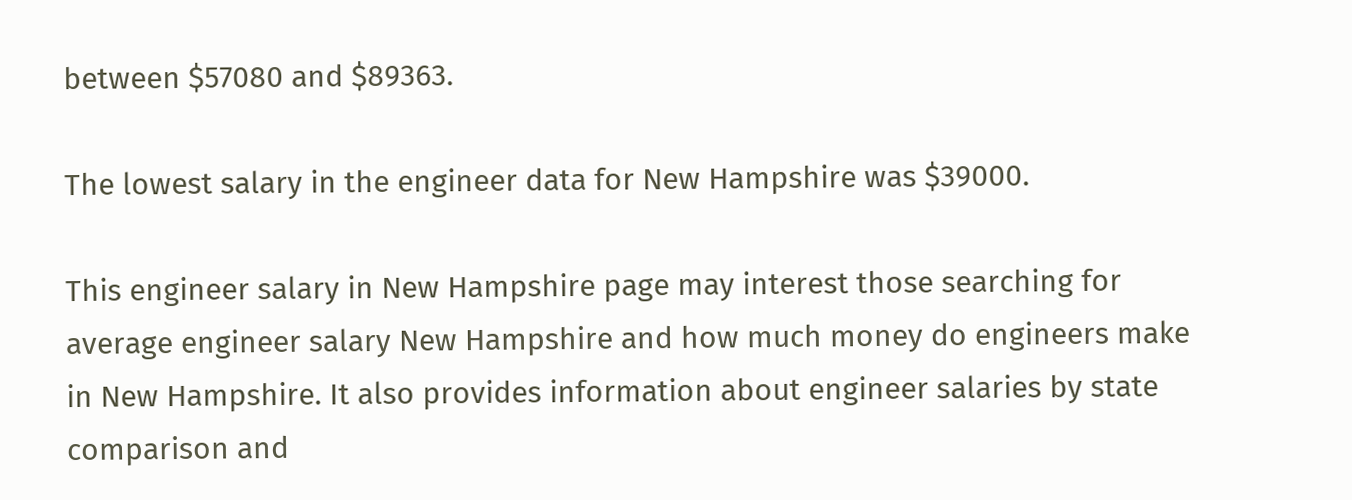between $57080 and $89363.

The lowest salary in the engineer data for New Hampshire was $39000.

This engineer salary in New Hampshire page may interest those searching for average engineer salary New Hampshire and how much money do engineers make in New Hampshire. It also provides information about engineer salaries by state comparison and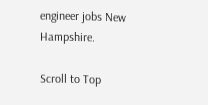engineer jobs New Hampshire.

Scroll to Top